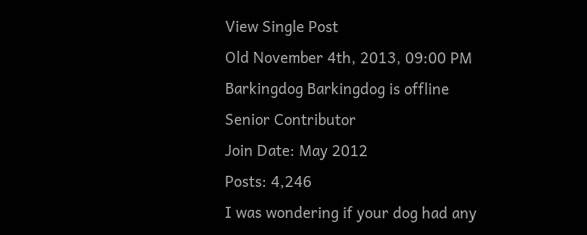View Single Post
Old November 4th, 2013, 09:00 PM
Barkingdog Barkingdog is offline
Senior Contributor
Join Date: May 2012
Posts: 4,246
I was wondering if your dog had any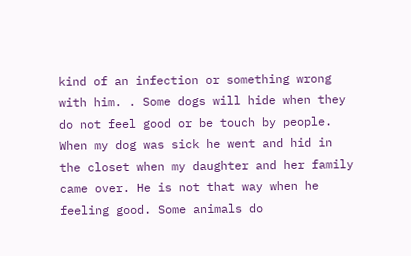kind of an infection or something wrong with him. . Some dogs will hide when they do not feel good or be touch by people. When my dog was sick he went and hid in the closet when my daughter and her family came over. He is not that way when he feeling good. Some animals do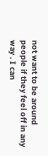not want to be around people if they feel off in any way . I can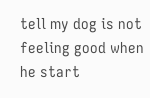tell my dog is not feeling good when he start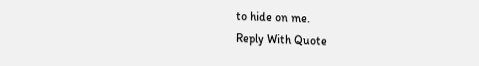to hide on me.
Reply With Quote